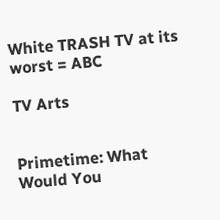White TRASH TV at its worst = ABC

TV Arts


Primetime: What Would You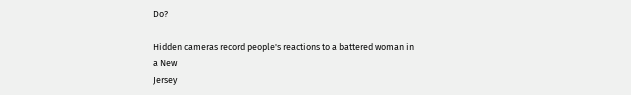Do?

Hidden cameras record people's reactions to a battered woman in a New
Jersey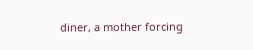diner, a mother forcing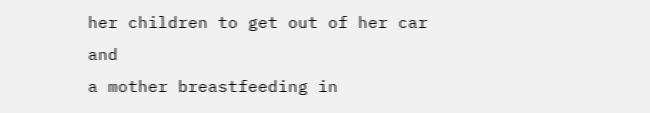her children to get out of her car and
a mother breastfeeding in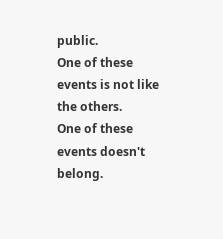public.
One of these events is not like the others.
One of these events doesn't belong.